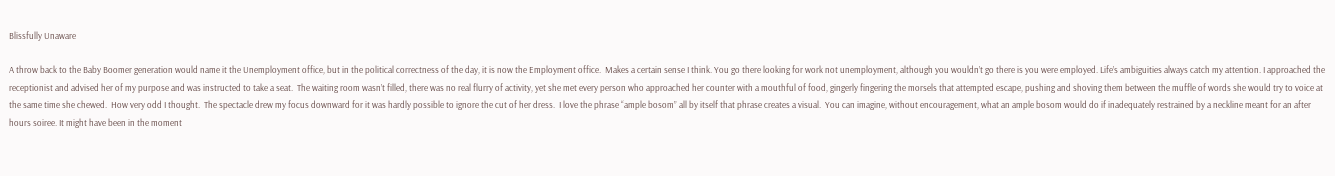Blissfully Unaware

A throw back to the Baby Boomer generation would name it the Unemployment office, but in the political correctness of the day, it is now the Employment office.  Makes a certain sense I think. You go there looking for work not unemployment, although you wouldn’t go there is you were employed. Life’s ambiguities always catch my attention. I approached the receptionist and advised her of my purpose and was instructed to take a seat.  The waiting room wasn’t filled, there was no real flurry of activity, yet she met every person who approached her counter with a mouthful of food, gingerly fingering the morsels that attempted escape, pushing and shoving them between the muffle of words she would try to voice at the same time she chewed.  How very odd I thought.  The spectacle drew my focus downward for it was hardly possible to ignore the cut of her dress.  I love the phrase “ample bosom” all by itself that phrase creates a visual.  You can imagine, without encouragement, what an ample bosom would do if inadequately restrained by a neckline meant for an after hours soiree. It might have been in the moment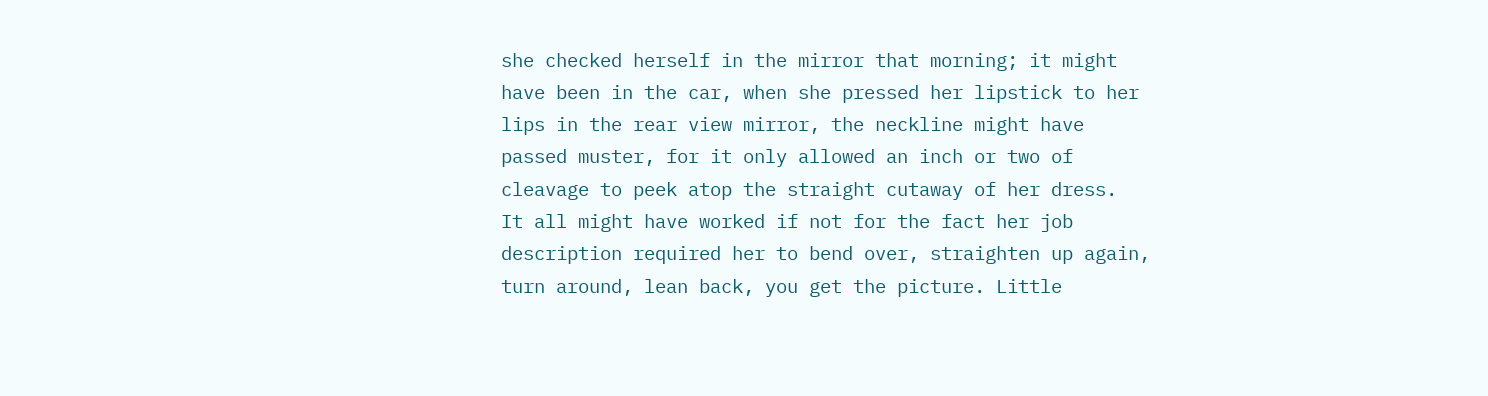she checked herself in the mirror that morning; it might have been in the car, when she pressed her lipstick to her lips in the rear view mirror, the neckline might have passed muster, for it only allowed an inch or two of cleavage to peek atop the straight cutaway of her dress.  It all might have worked if not for the fact her job description required her to bend over, straighten up again, turn around, lean back, you get the picture. Little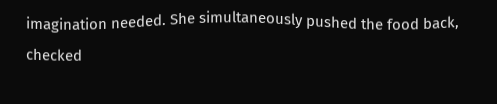imagination needed. She simultaneously pushed the food back, checked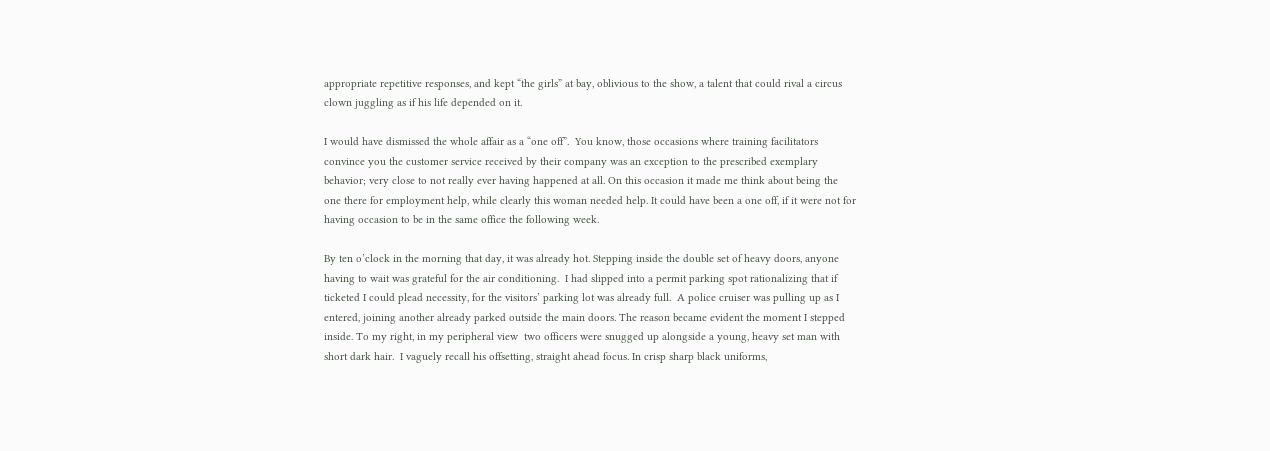appropriate repetitive responses, and kept “the girls” at bay, oblivious to the show, a talent that could rival a circus clown juggling as if his life depended on it.

I would have dismissed the whole affair as a “one off”.  You know, those occasions where training facilitators convince you the customer service received by their company was an exception to the prescribed exemplary behavior; very close to not really ever having happened at all. On this occasion it made me think about being the one there for employment help, while clearly this woman needed help. It could have been a one off, if it were not for having occasion to be in the same office the following week.

By ten o’clock in the morning that day, it was already hot. Stepping inside the double set of heavy doors, anyone having to wait was grateful for the air conditioning.  I had slipped into a permit parking spot rationalizing that if ticketed I could plead necessity, for the visitors’ parking lot was already full.  A police cruiser was pulling up as I entered, joining another already parked outside the main doors. The reason became evident the moment I stepped inside. To my right, in my peripheral view  two officers were snugged up alongside a young, heavy set man with short dark hair.  I vaguely recall his offsetting, straight ahead focus. In crisp sharp black uniforms,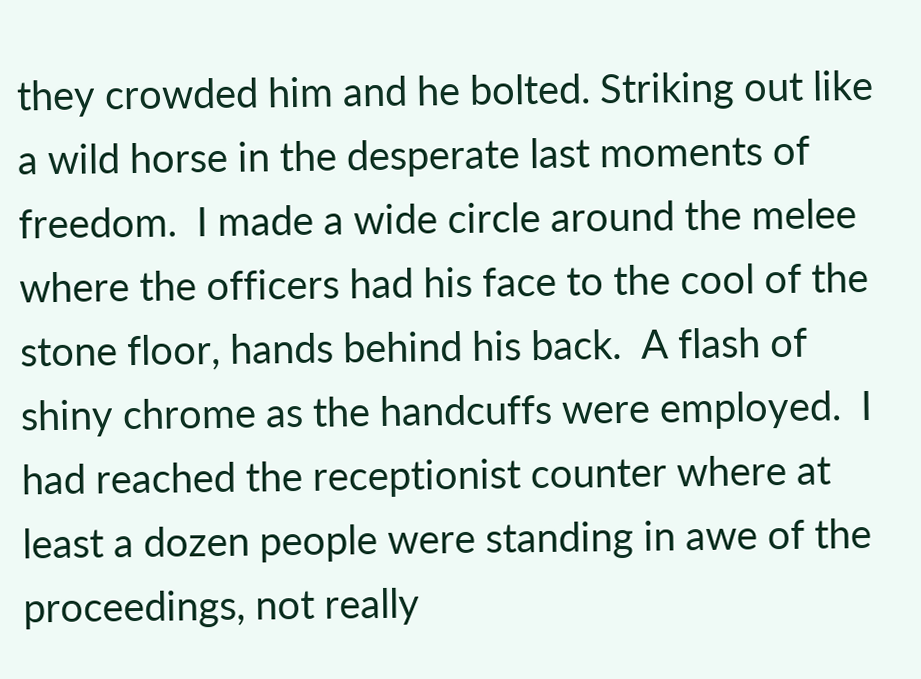they crowded him and he bolted. Striking out like a wild horse in the desperate last moments of freedom.  I made a wide circle around the melee where the officers had his face to the cool of the stone floor, hands behind his back.  A flash of shiny chrome as the handcuffs were employed.  I had reached the receptionist counter where at least a dozen people were standing in awe of the proceedings, not really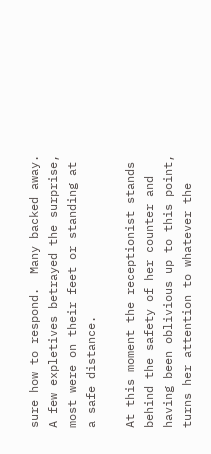sure how to respond.  Many backed away.  A few expletives betrayed the surprise, most were on their feet or standing at a safe distance.

At this moment the receptionist stands behind the safety of her counter and having been oblivious up to this point, turns her attention to whatever the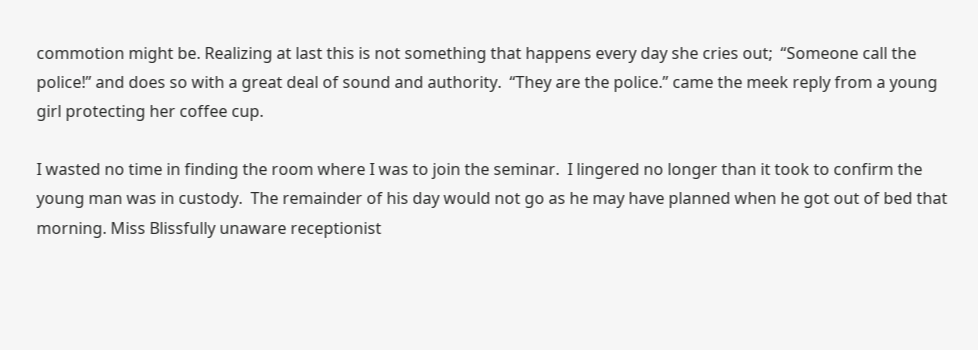commotion might be. Realizing at last this is not something that happens every day she cries out;  “Someone call the police!” and does so with a great deal of sound and authority.  “They are the police.” came the meek reply from a young girl protecting her coffee cup.

I wasted no time in finding the room where I was to join the seminar.  I lingered no longer than it took to confirm the young man was in custody.  The remainder of his day would not go as he may have planned when he got out of bed that morning. Miss Blissfully unaware receptionist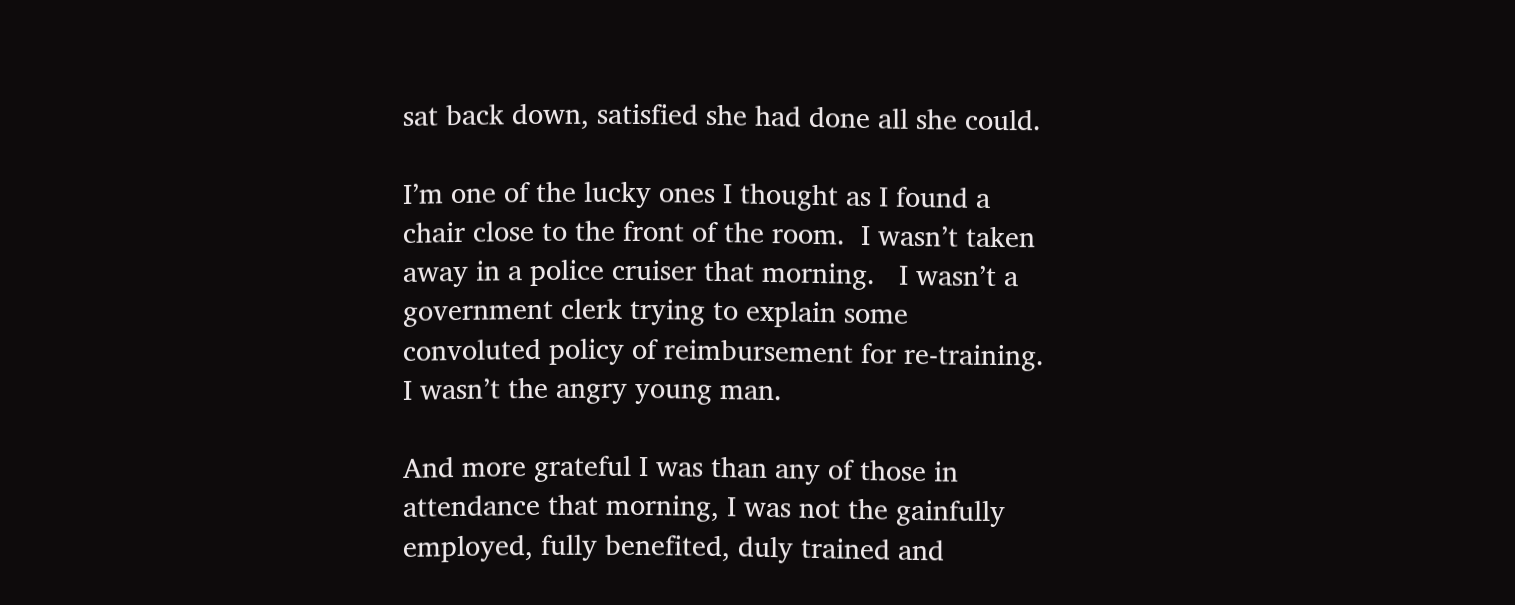sat back down, satisfied she had done all she could.

I’m one of the lucky ones I thought as I found a chair close to the front of the room.  I wasn’t taken away in a police cruiser that morning.   I wasn’t a government clerk trying to explain some convoluted policy of reimbursement for re-training. I wasn’t the angry young man.

And more grateful I was than any of those in attendance that morning, I was not the gainfully employed, fully benefited, duly trained and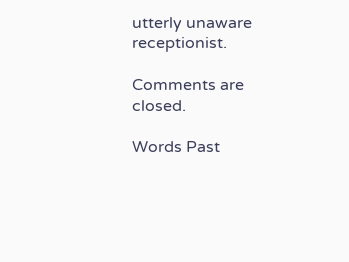utterly unaware receptionist.

Comments are closed.

Words Past